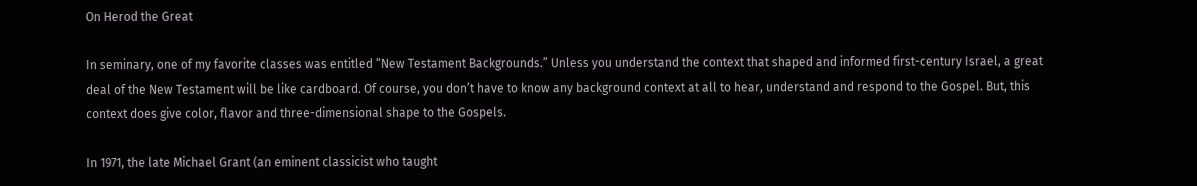On Herod the Great

In seminary, one of my favorite classes was entitled “New Testament Backgrounds.” Unless you understand the context that shaped and informed first-century Israel, a great deal of the New Testament will be like cardboard. Of course, you don’t have to know any background context at all to hear, understand and respond to the Gospel. But, this context does give color, flavor and three-dimensional shape to the Gospels.

In 1971, the late Michael Grant (an eminent classicist who taught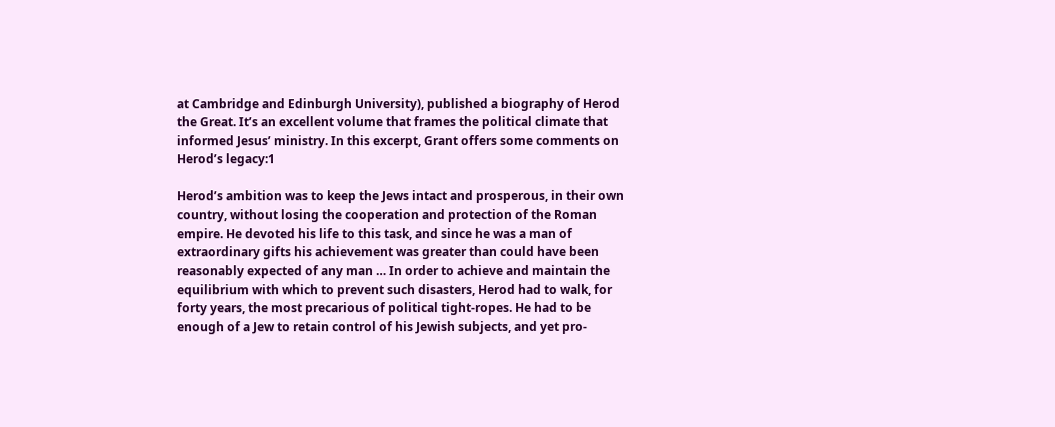at Cambridge and Edinburgh University), published a biography of Herod the Great. It’s an excellent volume that frames the political climate that informed Jesus’ ministry. In this excerpt, Grant offers some comments on Herod’s legacy:1

Herod’s ambition was to keep the Jews intact and prosperous, in their own country, without losing the cooperation and protection of the Roman empire. He devoted his life to this task, and since he was a man of extraordinary gifts his achievement was greater than could have been reasonably expected of any man … In order to achieve and maintain the equilibrium with which to prevent such disasters, Herod had to walk, for forty years, the most precarious of political tight-ropes. He had to be enough of a Jew to retain control of his Jewish subjects, and yet pro-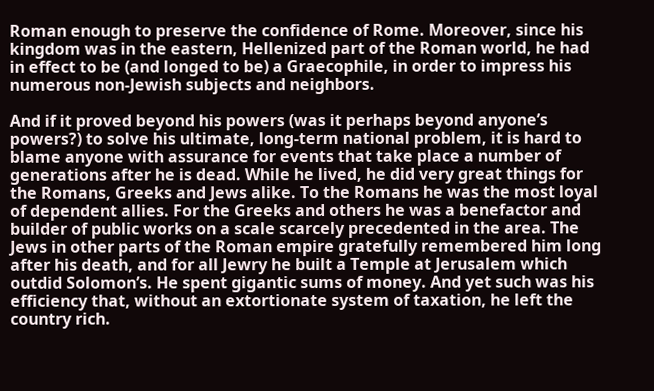Roman enough to preserve the confidence of Rome. Moreover, since his kingdom was in the eastern, Hellenized part of the Roman world, he had in effect to be (and longed to be) a Graecophile, in order to impress his numerous non-Jewish subjects and neighbors.

And if it proved beyond his powers (was it perhaps beyond anyone’s powers?) to solve his ultimate, long-term national problem, it is hard to blame anyone with assurance for events that take place a number of generations after he is dead. While he lived, he did very great things for the Romans, Greeks and Jews alike. To the Romans he was the most loyal of dependent allies. For the Greeks and others he was a benefactor and builder of public works on a scale scarcely precedented in the area. The Jews in other parts of the Roman empire gratefully remembered him long after his death, and for all Jewry he built a Temple at Jerusalem which outdid Solomon’s. He spent gigantic sums of money. And yet such was his efficiency that, without an extortionate system of taxation, he left the country rich.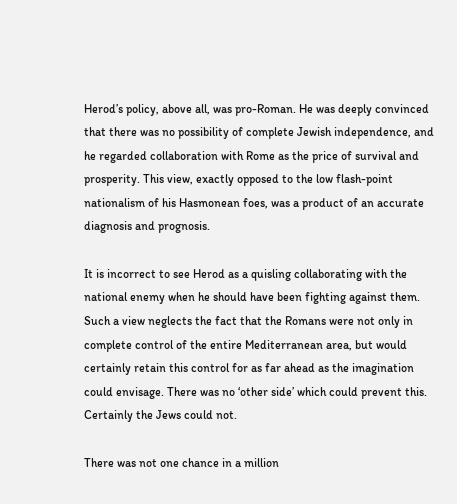Herod’s policy, above all, was pro-Roman. He was deeply convinced that there was no possibility of complete Jewish independence, and he regarded collaboration with Rome as the price of survival and prosperity. This view, exactly opposed to the low flash-point nationalism of his Hasmonean foes, was a product of an accurate diagnosis and prognosis.

It is incorrect to see Herod as a quisling collaborating with the national enemy when he should have been fighting against them. Such a view neglects the fact that the Romans were not only in complete control of the entire Mediterranean area, but would certainly retain this control for as far ahead as the imagination could envisage. There was no ‘other side’ which could prevent this. Certainly the Jews could not.

There was not one chance in a million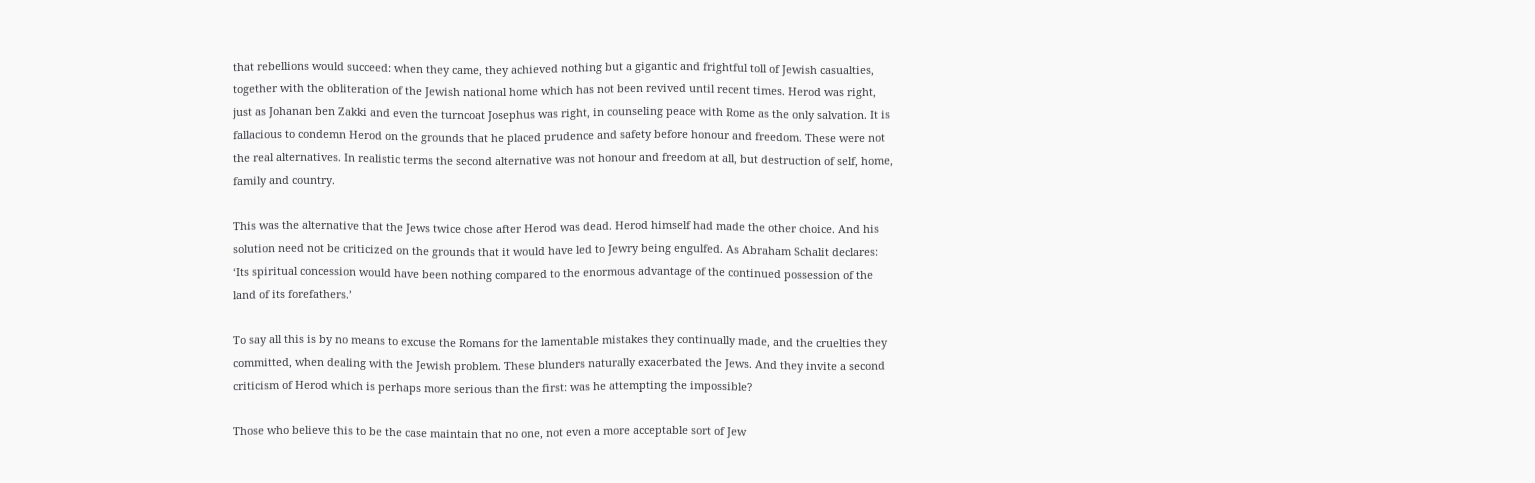that rebellions would succeed: when they came, they achieved nothing but a gigantic and frightful toll of Jewish casualties, together with the obliteration of the Jewish national home which has not been revived until recent times. Herod was right, just as Johanan ben Zakki and even the turncoat Josephus was right, in counseling peace with Rome as the only salvation. It is fallacious to condemn Herod on the grounds that he placed prudence and safety before honour and freedom. These were not the real alternatives. In realistic terms the second alternative was not honour and freedom at all, but destruction of self, home, family and country.

This was the alternative that the Jews twice chose after Herod was dead. Herod himself had made the other choice. And his solution need not be criticized on the grounds that it would have led to Jewry being engulfed. As Abraham Schalit declares: ‘Its spiritual concession would have been nothing compared to the enormous advantage of the continued possession of the land of its forefathers.’

To say all this is by no means to excuse the Romans for the lamentable mistakes they continually made, and the cruelties they committed, when dealing with the Jewish problem. These blunders naturally exacerbated the Jews. And they invite a second criticism of Herod which is perhaps more serious than the first: was he attempting the impossible?

Those who believe this to be the case maintain that no one, not even a more acceptable sort of Jew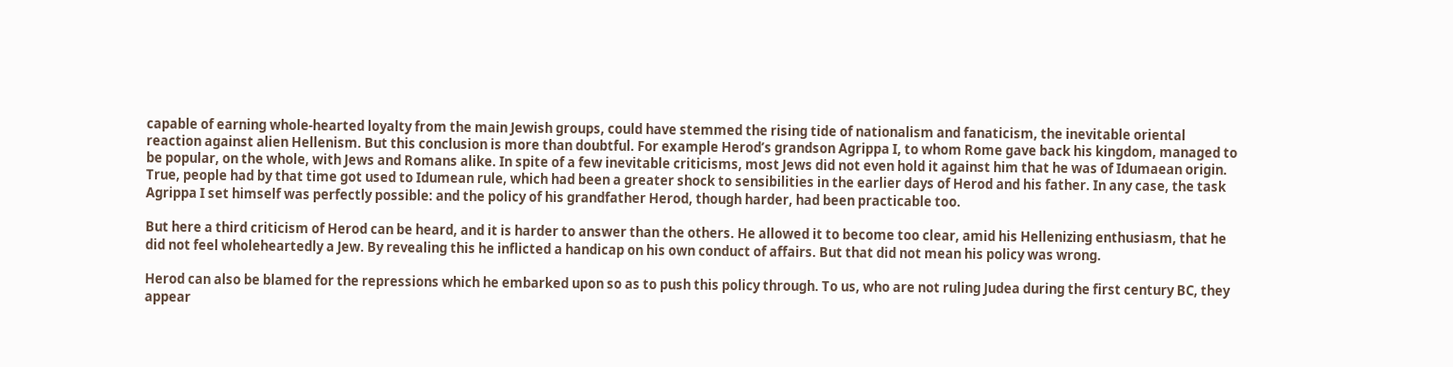capable of earning whole-hearted loyalty from the main Jewish groups, could have stemmed the rising tide of nationalism and fanaticism, the inevitable oriental reaction against alien Hellenism. But this conclusion is more than doubtful. For example Herod’s grandson Agrippa I, to whom Rome gave back his kingdom, managed to be popular, on the whole, with Jews and Romans alike. In spite of a few inevitable criticisms, most Jews did not even hold it against him that he was of Idumaean origin. True, people had by that time got used to Idumean rule, which had been a greater shock to sensibilities in the earlier days of Herod and his father. In any case, the task Agrippa I set himself was perfectly possible: and the policy of his grandfather Herod, though harder, had been practicable too.

But here a third criticism of Herod can be heard, and it is harder to answer than the others. He allowed it to become too clear, amid his Hellenizing enthusiasm, that he did not feel wholeheartedly a Jew. By revealing this he inflicted a handicap on his own conduct of affairs. But that did not mean his policy was wrong.

Herod can also be blamed for the repressions which he embarked upon so as to push this policy through. To us, who are not ruling Judea during the first century BC, they appear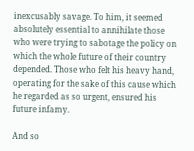inexcusably savage. To him, it seemed absolutely essential to annihilate those who were trying to sabotage the policy on which the whole future of their country depended. Those who felt his heavy hand, operating for the sake of this cause which he regarded as so urgent, ensured his future infamy.

And so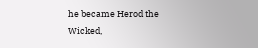he became Herod the Wicked,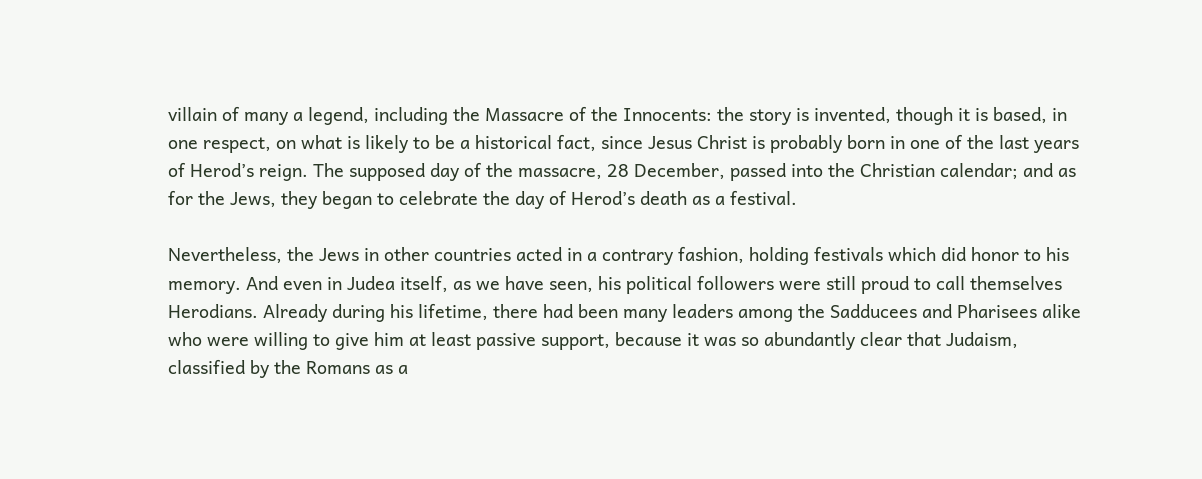villain of many a legend, including the Massacre of the Innocents: the story is invented, though it is based, in one respect, on what is likely to be a historical fact, since Jesus Christ is probably born in one of the last years of Herod’s reign. The supposed day of the massacre, 28 December, passed into the Christian calendar; and as for the Jews, they began to celebrate the day of Herod’s death as a festival.

Nevertheless, the Jews in other countries acted in a contrary fashion, holding festivals which did honor to his memory. And even in Judea itself, as we have seen, his political followers were still proud to call themselves Herodians. Already during his lifetime, there had been many leaders among the Sadducees and Pharisees alike who were willing to give him at least passive support, because it was so abundantly clear that Judaism, classified by the Romans as a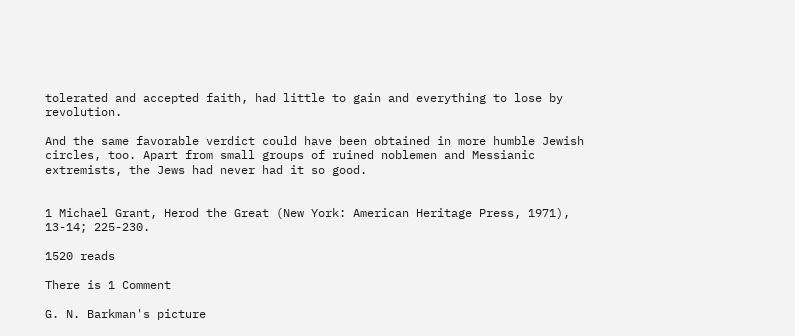tolerated and accepted faith, had little to gain and everything to lose by revolution.

And the same favorable verdict could have been obtained in more humble Jewish circles, too. Apart from small groups of ruined noblemen and Messianic extremists, the Jews had never had it so good.


1 Michael Grant, Herod the Great (New York: American Heritage Press, 1971), 13-14; 225-230.

1520 reads

There is 1 Comment

G. N. Barkman's picture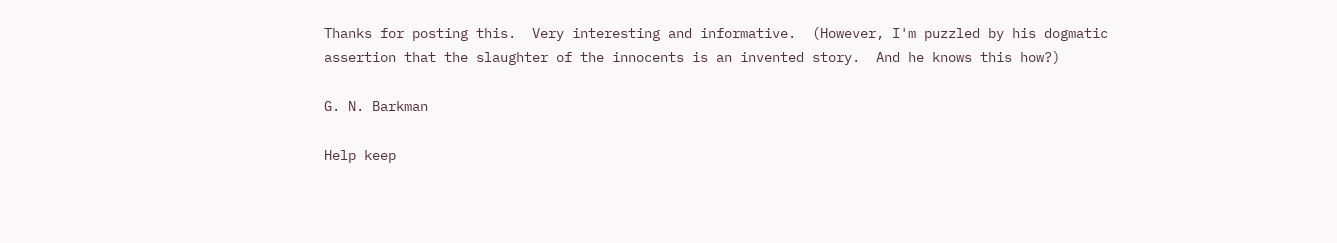Thanks for posting this.  Very interesting and informative.  (However, I'm puzzled by his dogmatic assertion that the slaughter of the innocents is an invented story.  And he knows this how?)

G. N. Barkman

Help keep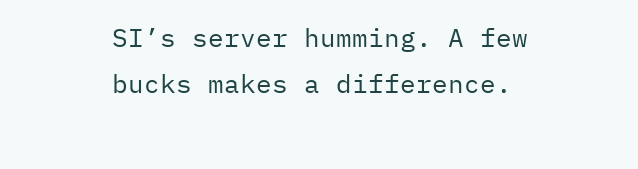SI’s server humming. A few bucks makes a difference.